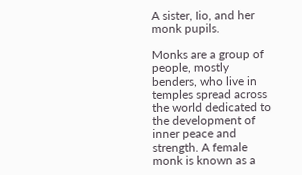A sister, Iio, and her monk pupils.

Monks are a group of people, mostly benders, who live in temples spread across the world dedicated to the development of inner peace and strength. A female monk is known as a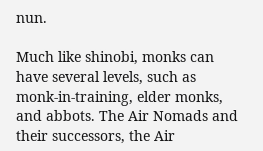nun.

Much like shinobi, monks can have several levels, such as monk-in-training, elder monks, and abbots. The Air Nomads and their successors, the Air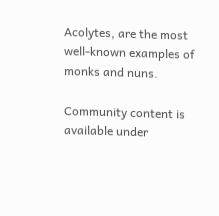Acolytes, are the most well-known examples of monks and nuns.

Community content is available under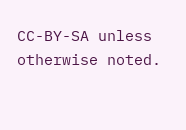CC-BY-SA unless otherwise noted.